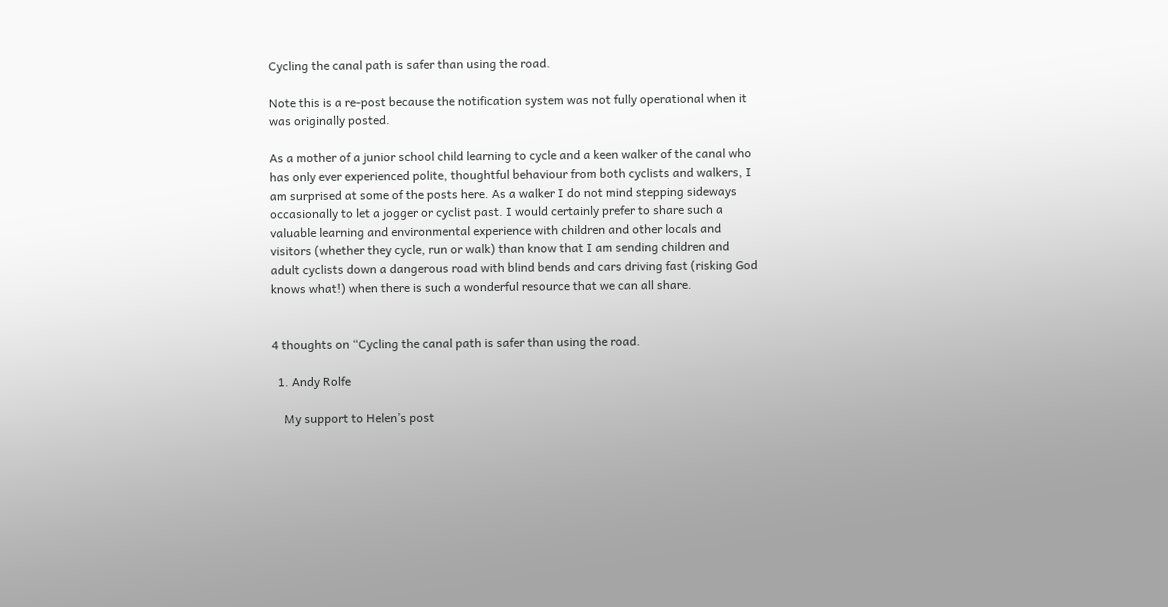Cycling the canal path is safer than using the road.

Note this is a re-post because the notification system was not fully operational when it was originally posted.

As a mother of a junior school child learning to cycle and a keen walker of the canal who has only ever experienced polite, thoughtful behaviour from both cyclists and walkers, I am surprised at some of the posts here. As a walker I do not mind stepping sideways occasionally to let a jogger or cyclist past. I would certainly prefer to share such a valuable learning and environmental experience with children and other locals and visitors (whether they cycle, run or walk) than know that I am sending children and adult cyclists down a dangerous road with blind bends and cars driving fast (risking God knows what!) when there is such a wonderful resource that we can all share.


4 thoughts on “Cycling the canal path is safer than using the road.

  1. Andy Rolfe

    My support to Helen’s post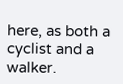here, as both a cyclist and a walker.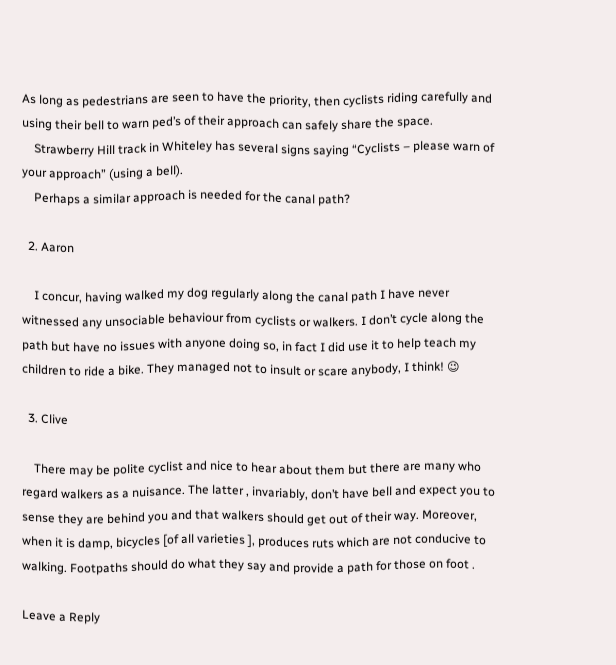As long as pedestrians are seen to have the priority, then cyclists riding carefully and using their bell to warn ped’s of their approach can safely share the space.
    Strawberry Hill track in Whiteley has several signs saying “Cyclists – please warn of your approach” (using a bell).
    Perhaps a similar approach is needed for the canal path?

  2. Aaron

    I concur, having walked my dog regularly along the canal path I have never witnessed any unsociable behaviour from cyclists or walkers. I don’t cycle along the path but have no issues with anyone doing so, in fact I did use it to help teach my children to ride a bike. They managed not to insult or scare anybody, I think! 😉

  3. Clive

    There may be polite cyclist and nice to hear about them but there are many who regard walkers as a nuisance. The latter , invariably, don’t have bell and expect you to sense they are behind you and that walkers should get out of their way. Moreover, when it is damp, bicycles [of all varieties ], produces ruts which are not conducive to walking. Footpaths should do what they say and provide a path for those on foot .

Leave a Reply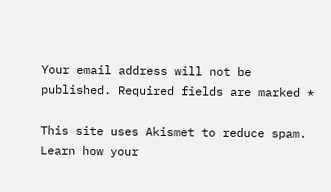Your email address will not be published. Required fields are marked *

This site uses Akismet to reduce spam. Learn how your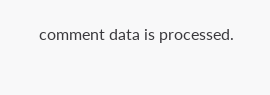comment data is processed.